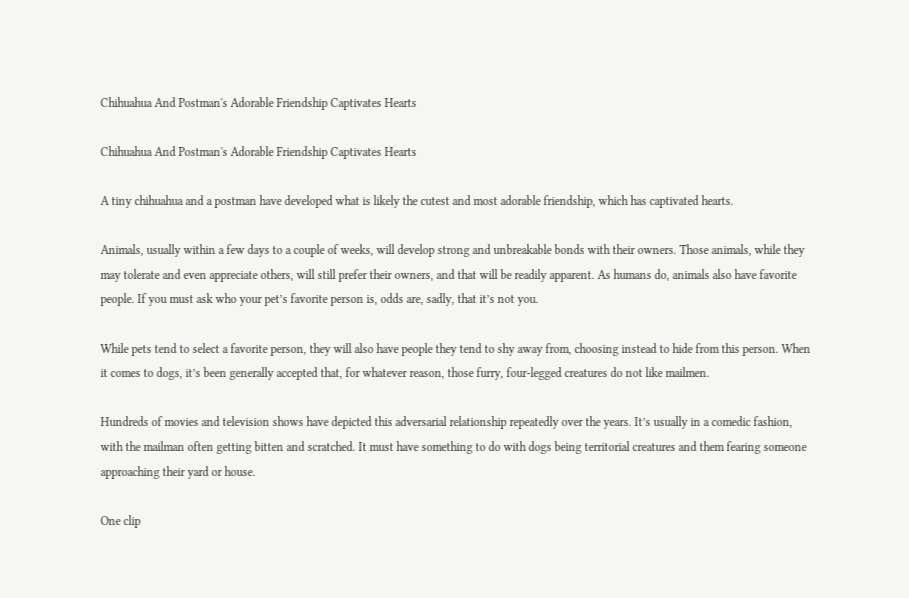Chihuahua And Postman's Adorable Friendship Captivates Hearts

Chihuahua And Postman's Adorable Friendship Captivates Hearts

A tiny chihuahua and a postman have developed what is likely the cutest and most adorable friendship, which has captivated hearts.

Animals, usually within a few days to a couple of weeks, will develop strong and unbreakable bonds with their owners. Those animals, while they may tolerate and even appreciate others, will still prefer their owners, and that will be readily apparent. As humans do, animals also have favorite people. If you must ask who your pet’s favorite person is, odds are, sadly, that it’s not you.

While pets tend to select a favorite person, they will also have people they tend to shy away from, choosing instead to hide from this person. When it comes to dogs, it’s been generally accepted that, for whatever reason, those furry, four-legged creatures do not like mailmen.

Hundreds of movies and television shows have depicted this adversarial relationship repeatedly over the years. It’s usually in a comedic fashion, with the mailman often getting bitten and scratched. It must have something to do with dogs being territorial creatures and them fearing someone approaching their yard or house.

One clip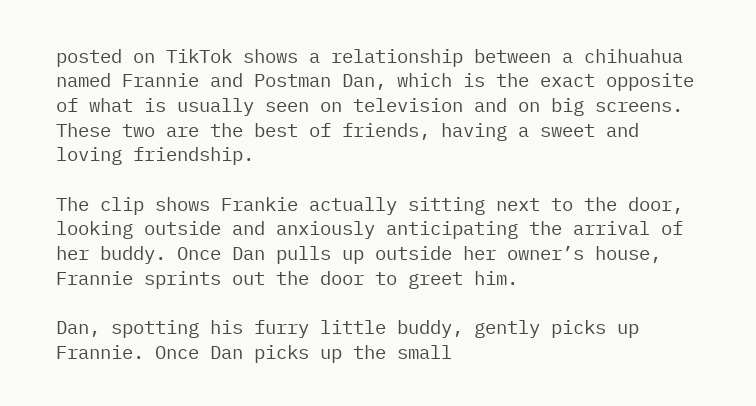posted on TikTok shows a relationship between a chihuahua named Frannie and Postman Dan, which is the exact opposite of what is usually seen on television and on big screens. These two are the best of friends, having a sweet and loving friendship.

The clip shows Frankie actually sitting next to the door, looking outside and anxiously anticipating the arrival of her buddy. Once Dan pulls up outside her owner’s house, Frannie sprints out the door to greet him.

Dan, spotting his furry little buddy, gently picks up Frannie. Once Dan picks up the small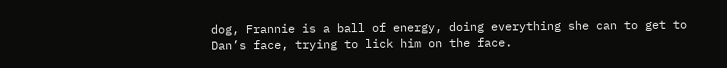dog, Frannie is a ball of energy, doing everything she can to get to Dan’s face, trying to lick him on the face.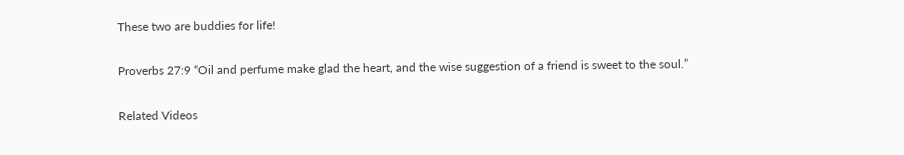These two are buddies for life!

Proverbs 27:9 “Oil and perfume make glad the heart, and the wise suggestion of a friend is sweet to the soul.”

Related Videos